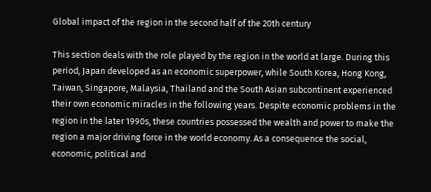Global impact of the region in the second half of the 20th century

This section deals with the role played by the region in the world at large. During this period, Japan developed as an economic superpower, while South Korea, Hong Kong, Taiwan, Singapore, Malaysia, Thailand and the South Asian subcontinent experienced their own economic miracles in the following years. Despite economic problems in the region in the later 1990s, these countries possessed the wealth and power to make the region a major driving force in the world economy. As a consequence the social, economic, political and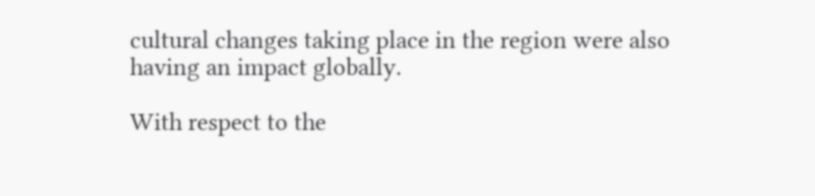cultural changes taking place in the region were also having an impact globally.

With respect to the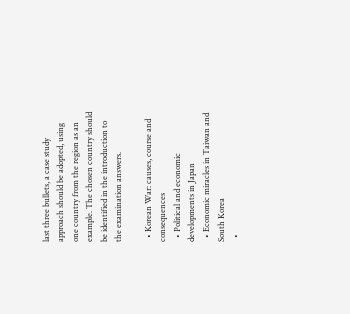last three bullets, a case study approach should be adopted, using one country from the region as an example. The chosen country should be identified in the introduction to the examination answers.

  • Korean War: causes, course and consequences
  • Political and economic developments in Japan
  • Economic miracles in Taiwan and South Korea
  •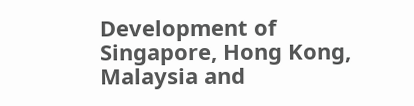Development of Singapore, Hong Kong, Malaysia and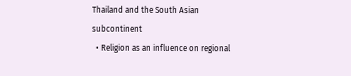Thailand and the South Asian subcontinent
  • Religion as an influence on regional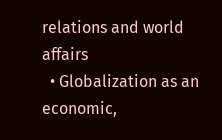relations and world affairs
  • Globalization as an economic,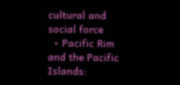cultural and social force
  • Pacific Rim and the Pacific Islands: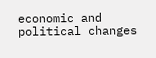economic and political changes